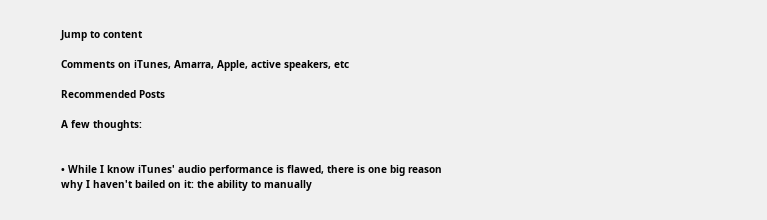Jump to content

Comments on iTunes, Amarra, Apple, active speakers, etc

Recommended Posts

A few thoughts:


• While I know iTunes' audio performance is flawed, there is one big reason why I haven't bailed on it: the ability to manually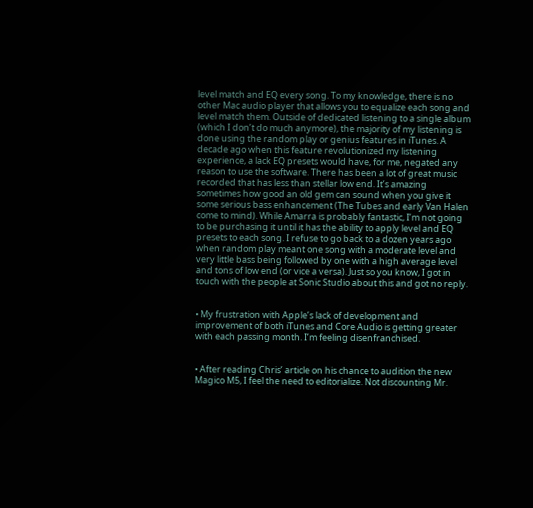level match and EQ every song. To my knowledge, there is no other Mac audio player that allows you to equalize each song and level match them. Outside of dedicated listening to a single album (which I don’t do much anymore), the majority of my listening is done using the random play or genius features in iTunes. A decade ago when this feature revolutionized my listening experience, a lack EQ presets would have, for me, negated any reason to use the software. There has been a lot of great music recorded that has less than stellar low end. It’s amazing sometimes how good an old gem can sound when you give it some serious bass enhancement (The Tubes and early Van Halen come to mind). While Amarra is probably fantastic, I’m not going to be purchasing it until it has the ability to apply level and EQ presets to each song. I refuse to go back to a dozen years ago when random play meant one song with a moderate level and very little bass being followed by one with a high average level and tons of low end (or vice a versa). Just so you know, I got in touch with the people at Sonic Studio about this and got no reply.


• My frustration with Apple’s lack of development and improvement of both iTunes and Core Audio is getting greater with each passing month. I’m feeling disenfranchised.


• After reading Chris’ article on his chance to audition the new Magico M5, I feel the need to editorialize. Not discounting Mr.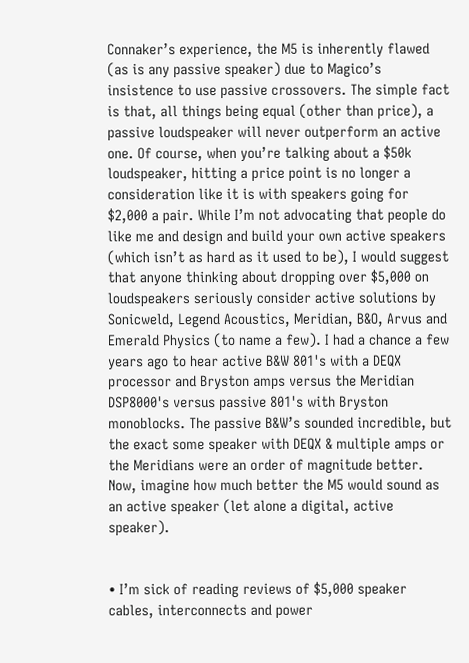Connaker’s experience, the M5 is inherently flawed (as is any passive speaker) due to Magico’s insistence to use passive crossovers. The simple fact is that, all things being equal (other than price), a passive loudspeaker will never outperform an active one. Of course, when you’re talking about a $50k loudspeaker, hitting a price point is no longer a consideration like it is with speakers going for $2,000 a pair. While I’m not advocating that people do like me and design and build your own active speakers (which isn’t as hard as it used to be), I would suggest that anyone thinking about dropping over $5,000 on loudspeakers seriously consider active solutions by Sonicweld, Legend Acoustics, Meridian, B&O, Arvus and Emerald Physics (to name a few). I had a chance a few years ago to hear active B&W 801's with a DEQX processor and Bryston amps versus the Meridian DSP8000's versus passive 801's with Bryston monoblocks. The passive B&W’s sounded incredible, but the exact some speaker with DEQX & multiple amps or the Meridians were an order of magnitude better. Now, imagine how much better the M5 would sound as an active speaker (let alone a digital, active speaker).


• I’m sick of reading reviews of $5,000 speaker cables, interconnects and power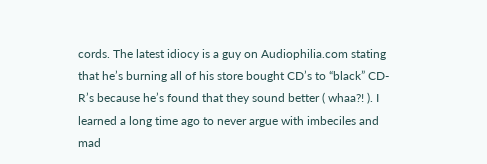cords. The latest idiocy is a guy on Audiophilia.com stating that he’s burning all of his store bought CD’s to “black” CD-R’s because he’s found that they sound better ( whaa?! ). I learned a long time ago to never argue with imbeciles and mad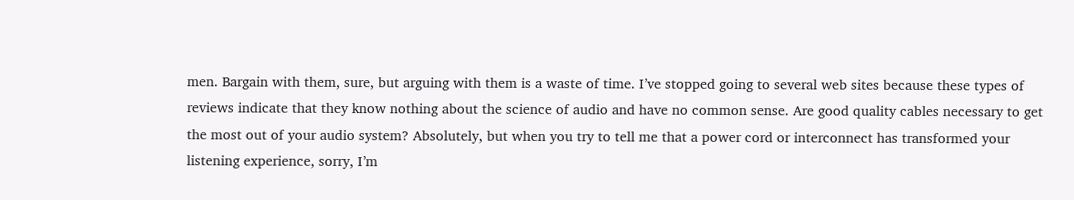men. Bargain with them, sure, but arguing with them is a waste of time. I’ve stopped going to several web sites because these types of reviews indicate that they know nothing about the science of audio and have no common sense. Are good quality cables necessary to get the most out of your audio system? Absolutely, but when you try to tell me that a power cord or interconnect has transformed your listening experience, sorry, I’m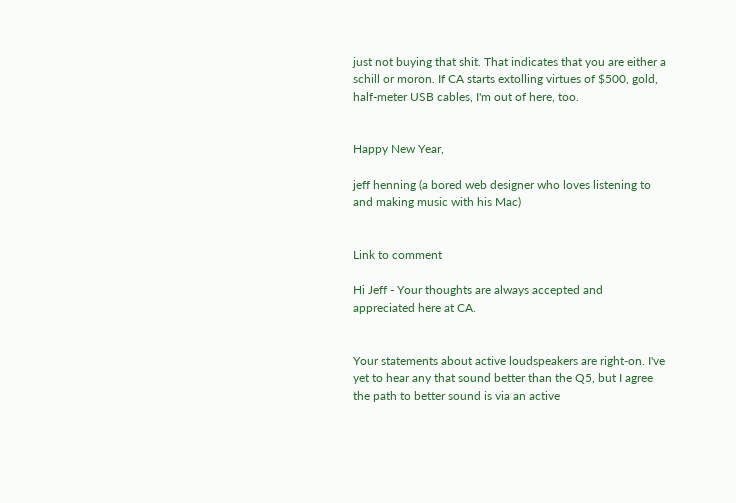just not buying that shit. That indicates that you are either a schill or moron. If CA starts extolling virtues of $500, gold, half-meter USB cables, I'm out of here, too.


Happy New Year,

jeff henning (a bored web designer who loves listening to and making music with his Mac)


Link to comment

Hi Jeff - Your thoughts are always accepted and appreciated here at CA.


Your statements about active loudspeakers are right-on. I've yet to hear any that sound better than the Q5, but I agree the path to better sound is via an active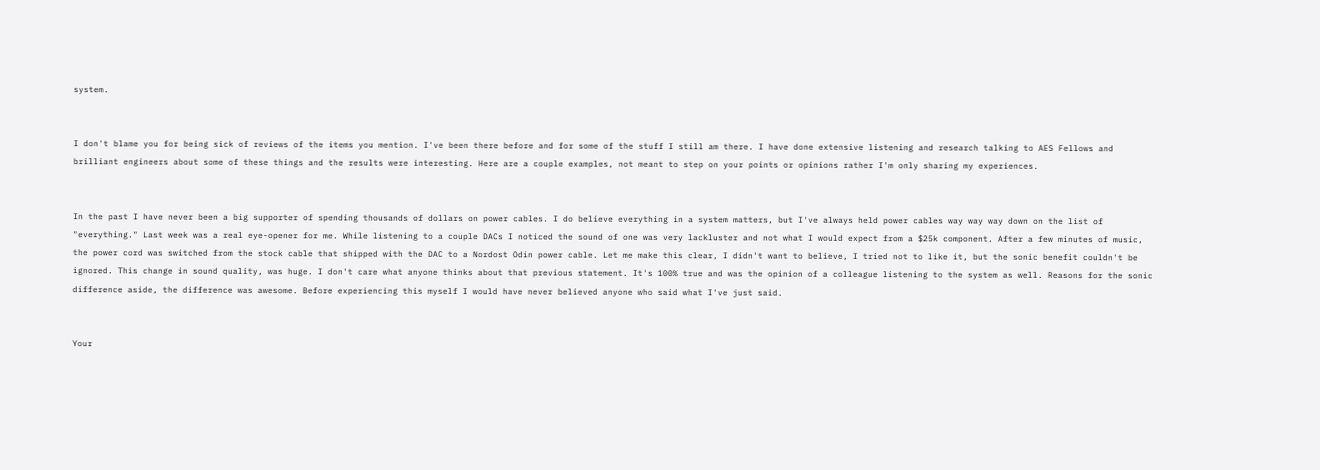system.


I don't blame you for being sick of reviews of the items you mention. I've been there before and for some of the stuff I still am there. I have done extensive listening and research talking to AES Fellows and brilliant engineers about some of these things and the results were interesting. Here are a couple examples, not meant to step on your points or opinions rather I'm only sharing my experiences.


In the past I have never been a big supporter of spending thousands of dollars on power cables. I do believe everything in a system matters, but I've always held power cables way way way down on the list of "everything." Last week was a real eye-opener for me. While listening to a couple DACs I noticed the sound of one was very lackluster and not what I would expect from a $25k component. After a few minutes of music, the power cord was switched from the stock cable that shipped with the DAC to a Nordost Odin power cable. Let me make this clear, I didn't want to believe, I tried not to like it, but the sonic benefit couldn't be ignored. This change in sound quality, was huge. I don't care what anyone thinks about that previous statement. It's 100% true and was the opinion of a colleague listening to the system as well. Reasons for the sonic difference aside, the difference was awesome. Before experiencing this myself I would have never believed anyone who said what I've just said.


Your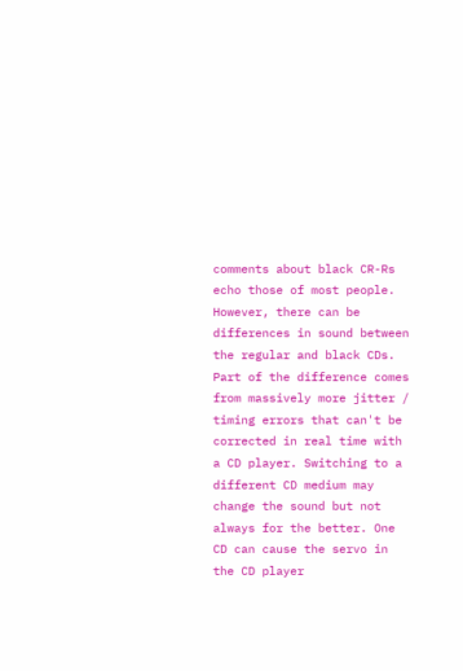comments about black CR-Rs echo those of most people. However, there can be differences in sound between the regular and black CDs. Part of the difference comes from massively more jitter / timing errors that can't be corrected in real time with a CD player. Switching to a different CD medium may change the sound but not always for the better. One CD can cause the servo in the CD player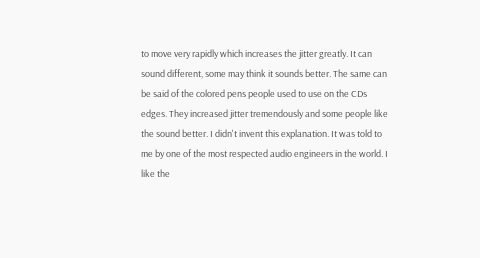to move very rapidly which increases the jitter greatly. It can sound different, some may think it sounds better. The same can be said of the colored pens people used to use on the CDs edges. They increased jitter tremendously and some people like the sound better. I didn't invent this explanation. It was told to me by one of the most respected audio engineers in the world. I like the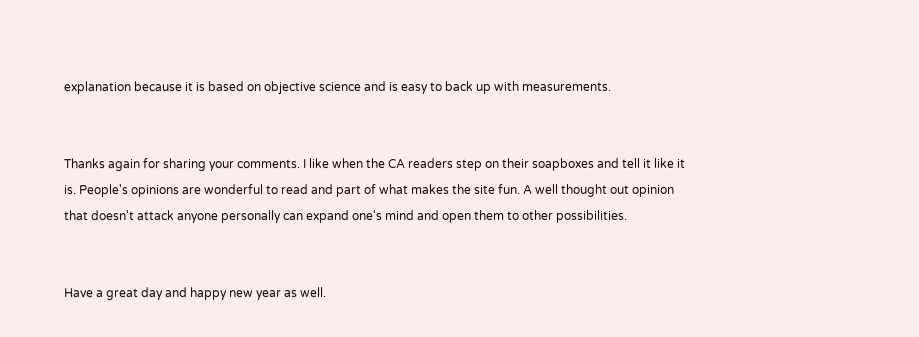explanation because it is based on objective science and is easy to back up with measurements.


Thanks again for sharing your comments. I like when the CA readers step on their soapboxes and tell it like it is. People's opinions are wonderful to read and part of what makes the site fun. A well thought out opinion that doesn't attack anyone personally can expand one's mind and open them to other possibilities.


Have a great day and happy new year as well.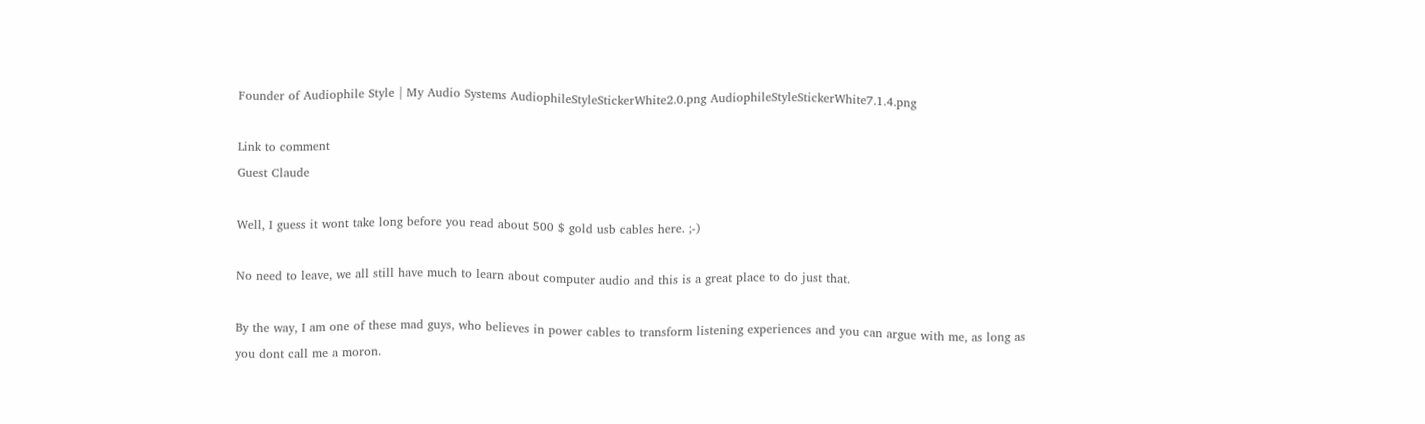Founder of Audiophile Style | My Audio Systems AudiophileStyleStickerWhite2.0.png AudiophileStyleStickerWhite7.1.4.png

Link to comment
Guest Claude

Well, I guess it wont take long before you read about 500 $ gold usb cables here. ;-)

No need to leave, we all still have much to learn about computer audio and this is a great place to do just that.

By the way, I am one of these mad guys, who believes in power cables to transform listening experiences and you can argue with me, as long as you dont call me a moron.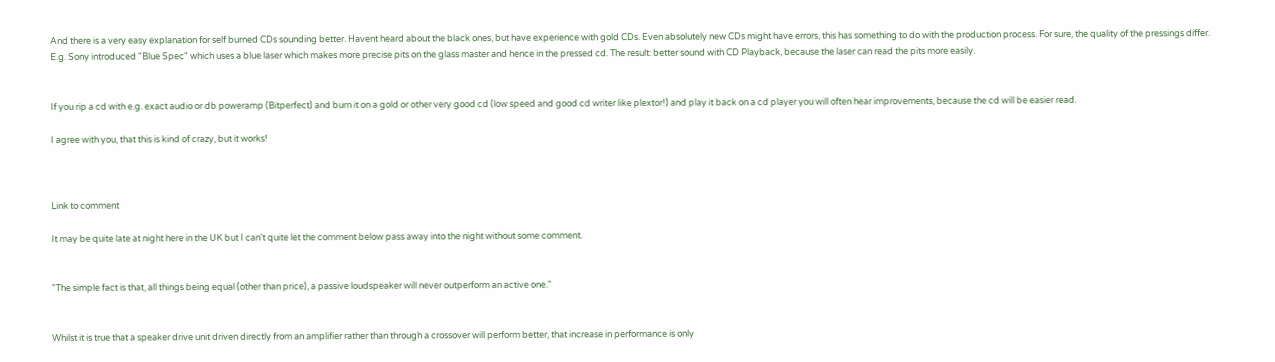And there is a very easy explanation for self burned CDs sounding better. Havent heard about the black ones, but have experience with gold CDs. Even absolutely new CDs might have errors, this has something to do with the production process. For sure, the quality of the pressings differ. E.g. Sony introduced "Blue Spec" which uses a blue laser which makes more precise pits on the glass master and hence in the pressed cd. The result: better sound with CD Playback, because the laser can read the pits more easily.


If you rip a cd with e.g. exact audio or db poweramp (Bitperfect) and burn it on a gold or other very good cd (low speed and good cd writer like plextor!) and play it back on a cd player you will often hear improvements, because the cd will be easier read.

I agree with you, that this is kind of crazy, but it works!



Link to comment

It may be quite late at night here in the UK but I can't quite let the comment below pass away into the night without some comment.


"The simple fact is that, all things being equal (other than price), a passive loudspeaker will never outperform an active one."


Whilst it is true that a speaker drive unit driven directly from an amplifier rather than through a crossover will perform better, that increase in performance is only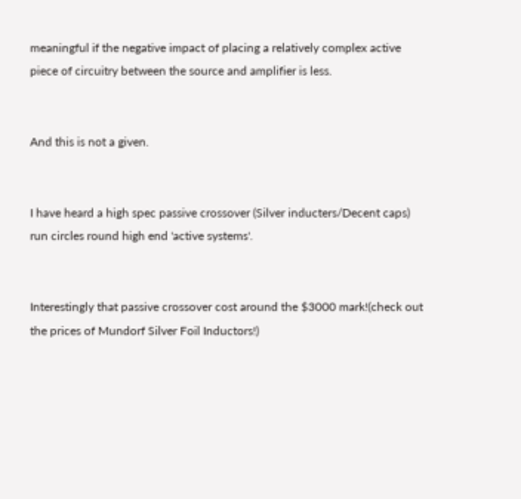meaningful if the negative impact of placing a relatively complex active piece of circuitry between the source and amplifier is less.


And this is not a given.


I have heard a high spec passive crossover (Silver inducters/Decent caps) run circles round high end 'active systems'.


Interestingly that passive crossover cost around the $3000 mark!(check out the prices of Mundorf Silver Foil Inductors!)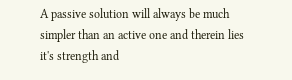A passive solution will always be much simpler than an active one and therein lies it's strength and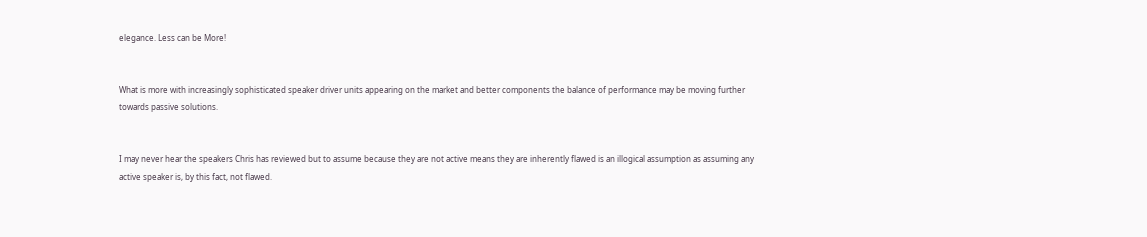elegance. Less can be More!


What is more with increasingly sophisticated speaker driver units appearing on the market and better components the balance of performance may be moving further towards passive solutions.


I may never hear the speakers Chris has reviewed but to assume because they are not active means they are inherently flawed is an illogical assumption as assuming any active speaker is, by this fact, not flawed.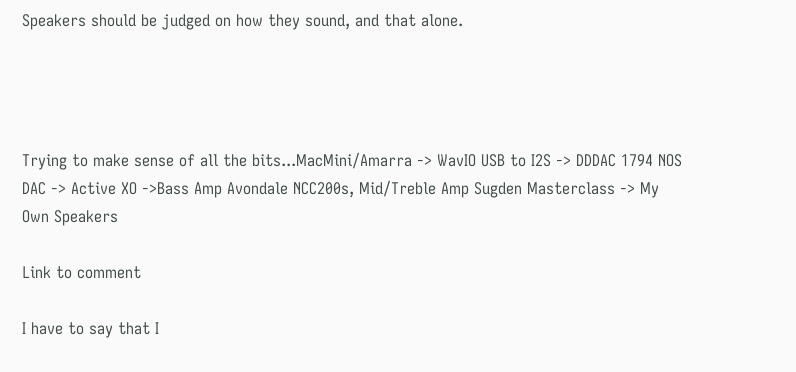Speakers should be judged on how they sound, and that alone.




Trying to make sense of all the bits...MacMini/Amarra -> WavIO USB to I2S -> DDDAC 1794 NOS DAC -> Active XO ->Bass Amp Avondale NCC200s, Mid/Treble Amp Sugden Masterclass -> My Own Speakers

Link to comment

I have to say that I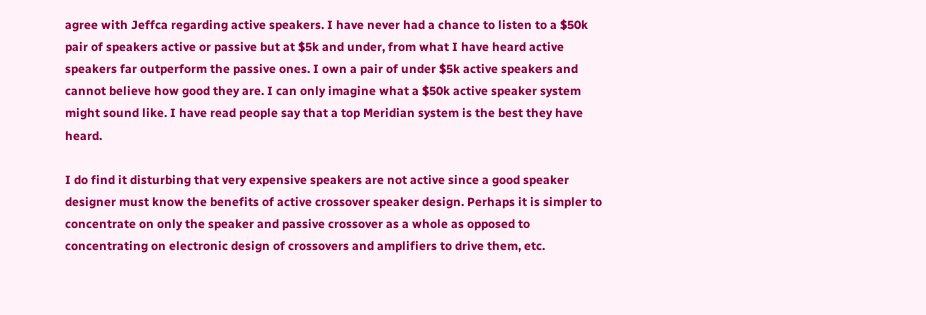agree with Jeffca regarding active speakers. I have never had a chance to listen to a $50k pair of speakers active or passive but at $5k and under, from what I have heard active speakers far outperform the passive ones. I own a pair of under $5k active speakers and cannot believe how good they are. I can only imagine what a $50k active speaker system might sound like. I have read people say that a top Meridian system is the best they have heard.

I do find it disturbing that very expensive speakers are not active since a good speaker designer must know the benefits of active crossover speaker design. Perhaps it is simpler to concentrate on only the speaker and passive crossover as a whole as opposed to concentrating on electronic design of crossovers and amplifiers to drive them, etc.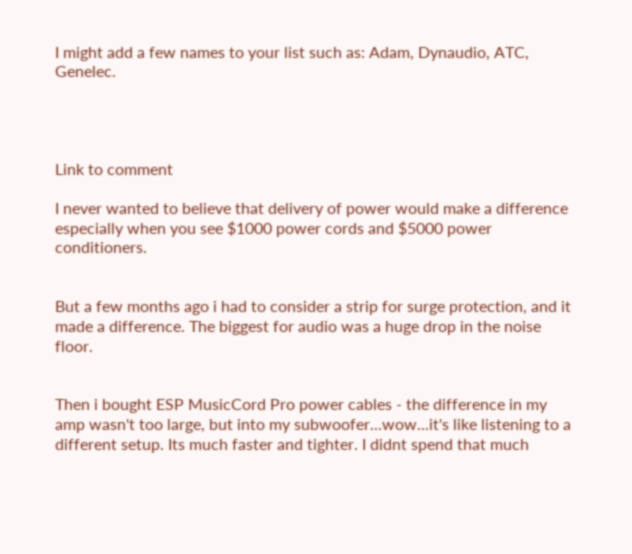I might add a few names to your list such as: Adam, Dynaudio, ATC, Genelec.




Link to comment

I never wanted to believe that delivery of power would make a difference especially when you see $1000 power cords and $5000 power conditioners.


But a few months ago i had to consider a strip for surge protection, and it made a difference. The biggest for audio was a huge drop in the noise floor.


Then i bought ESP MusicCord Pro power cables - the difference in my amp wasn't too large, but into my subwoofer...wow...it's like listening to a different setup. Its much faster and tighter. I didnt spend that much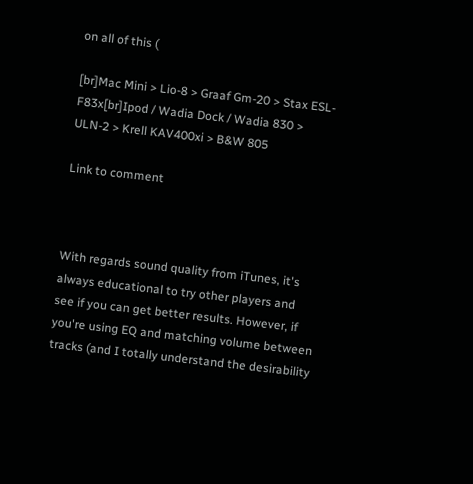on all of this (

[br]Mac Mini > Lio-8 > Graaf Gm-20 > Stax ESL-F83x[br]Ipod / Wadia Dock / Wadia 830 > ULN-2 > Krell KAV400xi > B&W 805

Link to comment



With regards sound quality from iTunes, it's always educational to try other players and see if you can get better results. However, if you're using EQ and matching volume between tracks (and I totally understand the desirability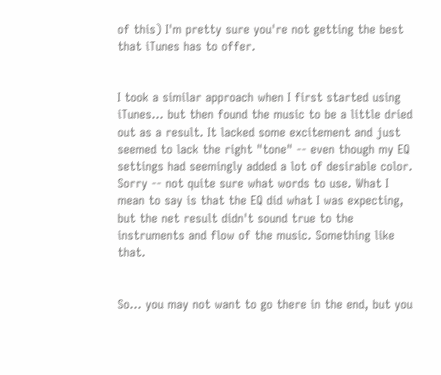of this) I'm pretty sure you're not getting the best that iTunes has to offer.


I took a similar approach when I first started using iTunes... but then found the music to be a little dried out as a result. It lacked some excitement and just seemed to lack the right "tone" -- even though my EQ settings had seemingly added a lot of desirable color. Sorry -- not quite sure what words to use. What I mean to say is that the EQ did what I was expecting, but the net result didn't sound true to the instruments and flow of the music. Something like that.


So... you may not want to go there in the end, but you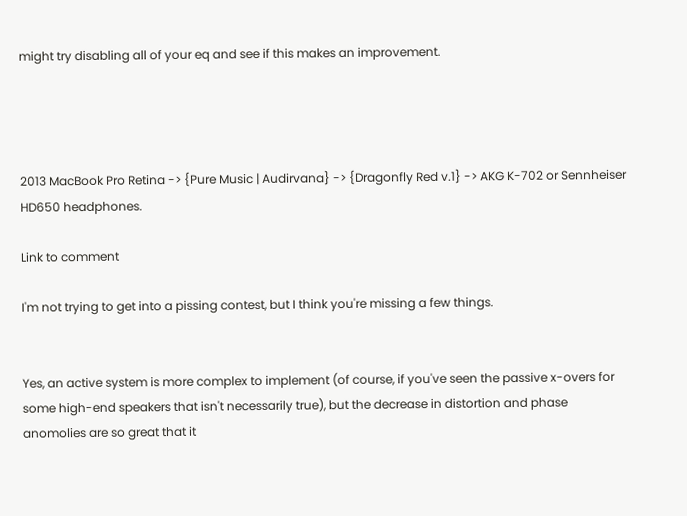might try disabling all of your eq and see if this makes an improvement.




2013 MacBook Pro Retina -> {Pure Music | Audirvana} -> {Dragonfly Red v.1} -> AKG K-702 or Sennheiser HD650 headphones.

Link to comment

I'm not trying to get into a pissing contest, but I think you're missing a few things.


Yes, an active system is more complex to implement (of course, if you've seen the passive x-overs for some high-end speakers that isn't necessarily true), but the decrease in distortion and phase anomolies are so great that it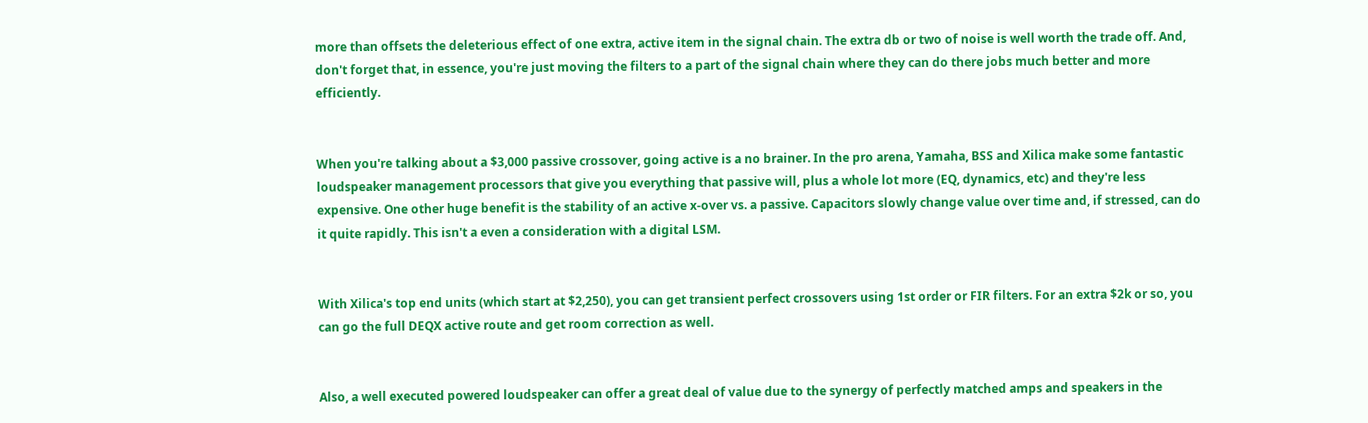more than offsets the deleterious effect of one extra, active item in the signal chain. The extra db or two of noise is well worth the trade off. And, don't forget that, in essence, you're just moving the filters to a part of the signal chain where they can do there jobs much better and more efficiently.


When you're talking about a $3,000 passive crossover, going active is a no brainer. In the pro arena, Yamaha, BSS and Xilica make some fantastic loudspeaker management processors that give you everything that passive will, plus a whole lot more (EQ, dynamics, etc) and they're less expensive. One other huge benefit is the stability of an active x-over vs. a passive. Capacitors slowly change value over time and, if stressed, can do it quite rapidly. This isn't a even a consideration with a digital LSM.


With Xilica's top end units (which start at $2,250), you can get transient perfect crossovers using 1st order or FIR filters. For an extra $2k or so, you can go the full DEQX active route and get room correction as well.


Also, a well executed powered loudspeaker can offer a great deal of value due to the synergy of perfectly matched amps and speakers in the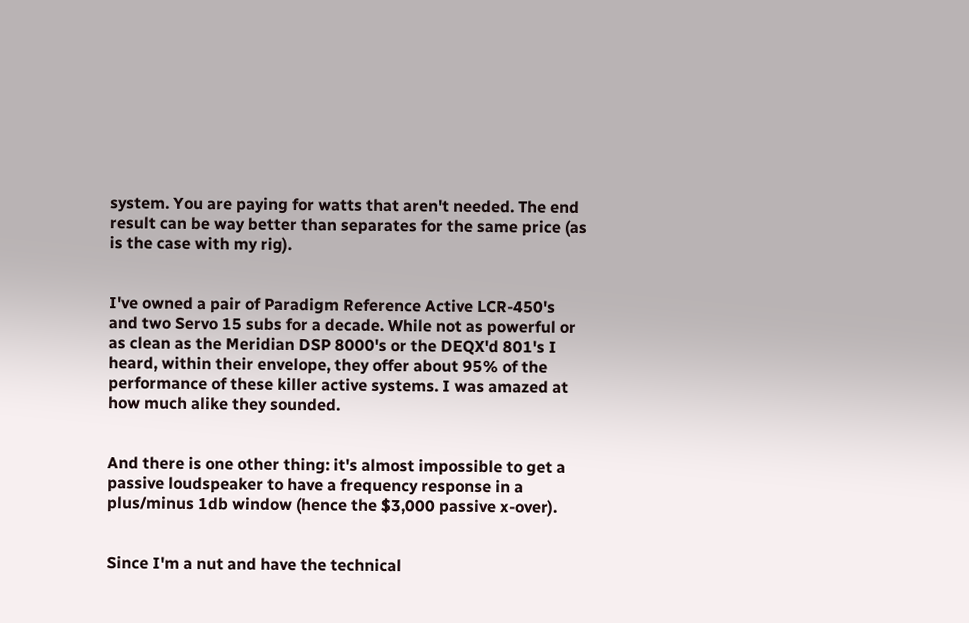system. You are paying for watts that aren't needed. The end result can be way better than separates for the same price (as is the case with my rig).


I've owned a pair of Paradigm Reference Active LCR-450's and two Servo 15 subs for a decade. While not as powerful or as clean as the Meridian DSP 8000's or the DEQX'd 801's I heard, within their envelope, they offer about 95% of the performance of these killer active systems. I was amazed at how much alike they sounded.


And there is one other thing: it's almost impossible to get a passive loudspeaker to have a frequency response in a plus/minus 1db window (hence the $3,000 passive x-over).


Since I'm a nut and have the technical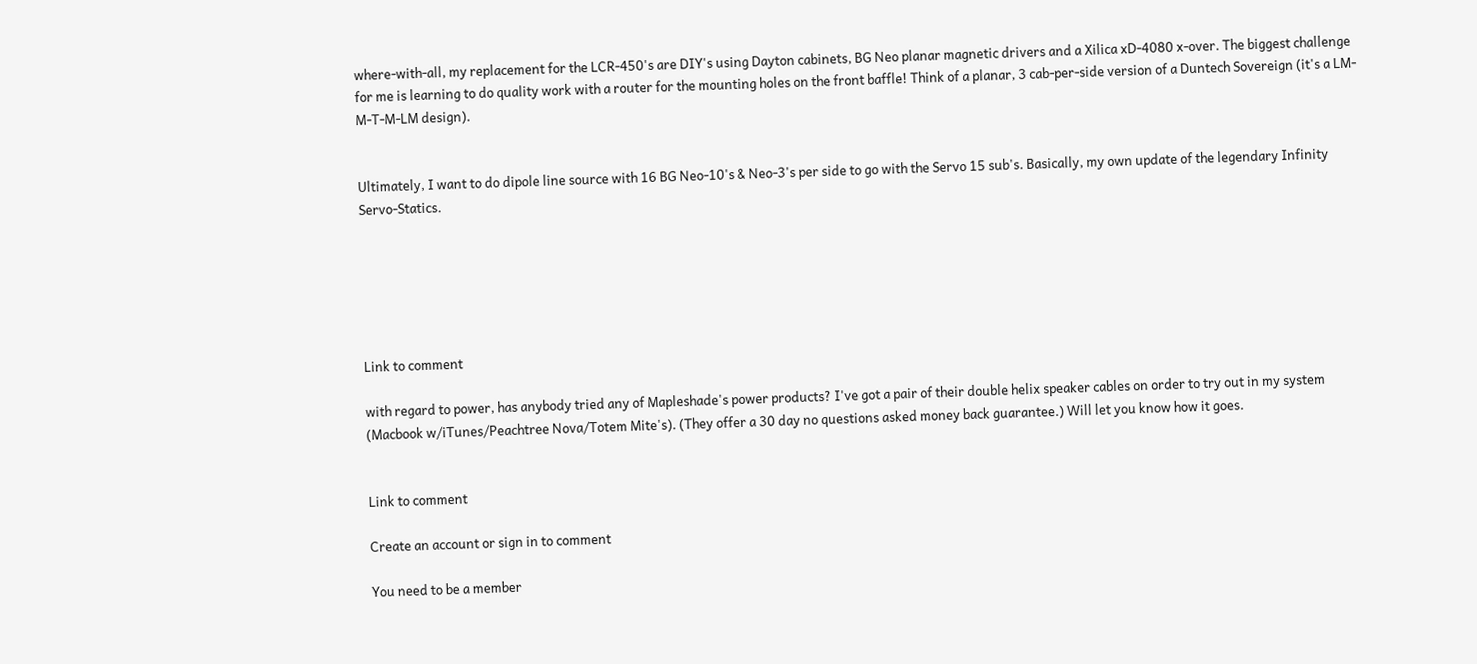where-with-all, my replacement for the LCR-450's are DIY's using Dayton cabinets, BG Neo planar magnetic drivers and a Xilica xD-4080 x-over. The biggest challenge for me is learning to do quality work with a router for the mounting holes on the front baffle! Think of a planar, 3 cab-per-side version of a Duntech Sovereign (it's a LM-M-T-M-LM design).


Ultimately, I want to do dipole line source with 16 BG Neo-10's & Neo-3's per side to go with the Servo 15 sub's. Basically, my own update of the legendary Infinity Servo-Statics.






Link to comment

with regard to power, has anybody tried any of Mapleshade's power products? I've got a pair of their double helix speaker cables on order to try out in my system (Macbook w/iTunes/Peachtree Nova/Totem Mite's). (They offer a 30 day no questions asked money back guarantee.) Will let you know how it goes.


Link to comment

Create an account or sign in to comment

You need to be a member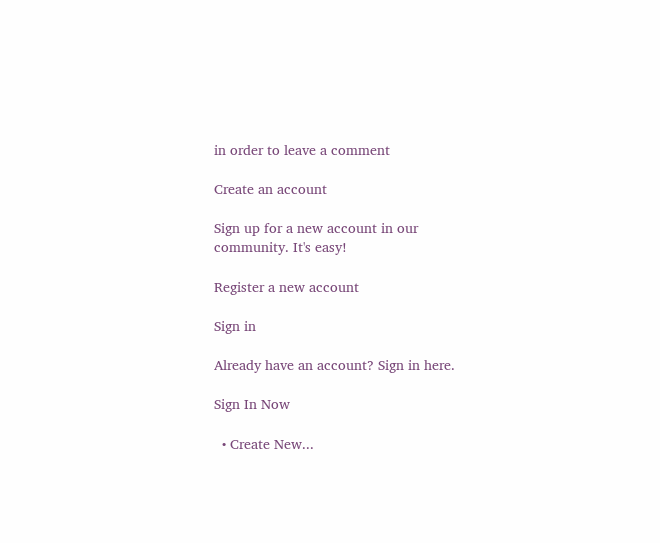in order to leave a comment

Create an account

Sign up for a new account in our community. It's easy!

Register a new account

Sign in

Already have an account? Sign in here.

Sign In Now

  • Create New...